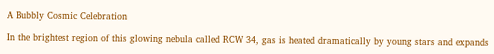A Bubbly Cosmic Celebration

In the brightest region of this glowing nebula called RCW 34, gas is heated dramatically by young stars and expands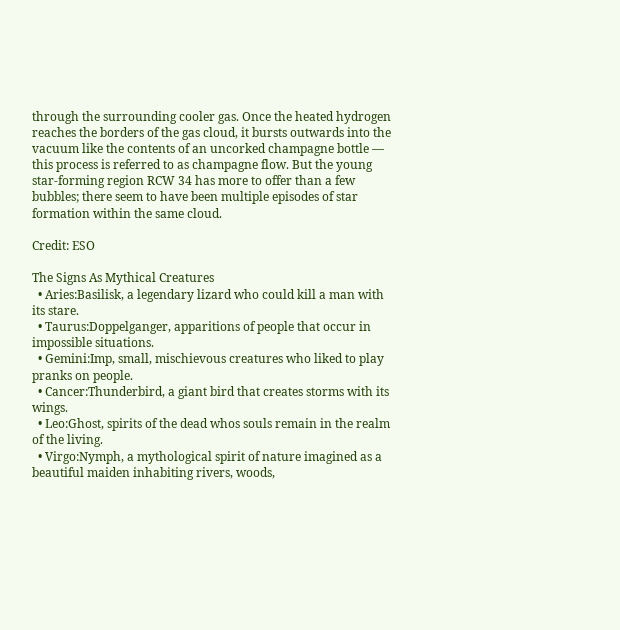through the surrounding cooler gas. Once the heated hydrogen reaches the borders of the gas cloud, it bursts outwards into the vacuum like the contents of an uncorked champagne bottle — this process is referred to as champagne flow. But the young star-forming region RCW 34 has more to offer than a few bubbles; there seem to have been multiple episodes of star formation within the same cloud.

Credit: ESO

The Signs As Mythical Creatures
  • Aries:Basilisk, a legendary lizard who could kill a man with its stare.
  • Taurus:Doppelganger, apparitions of people that occur in impossible situations.
  • Gemini:Imp, small, mischievous creatures who liked to play pranks on people.
  • Cancer:Thunderbird, a giant bird that creates storms with its wings.
  • Leo:Ghost, spirits of the dead whos souls remain in the realm of the living.
  • Virgo:Nymph, a mythological spirit of nature imagined as a beautiful maiden inhabiting rivers, woods,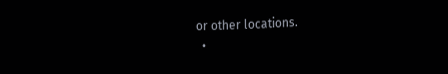or other locations.
  •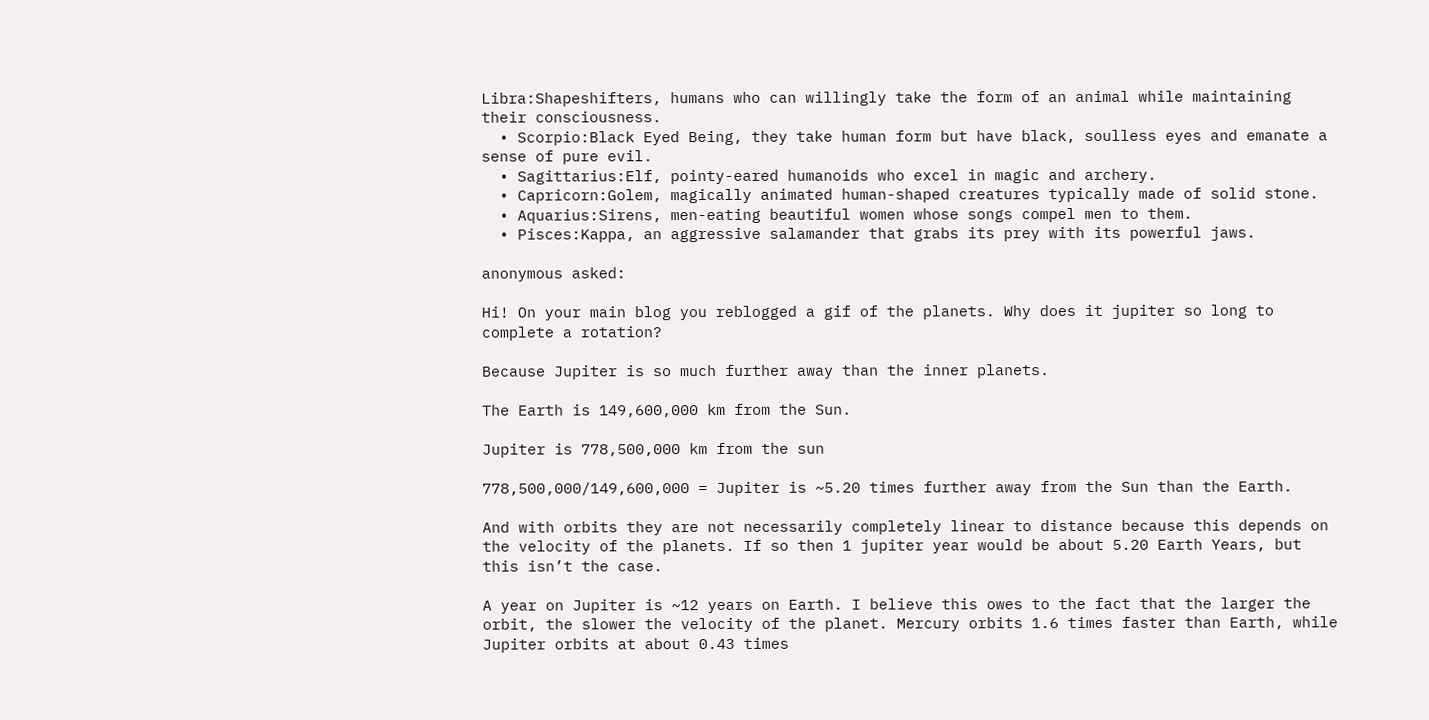Libra:Shapeshifters, humans who can willingly take the form of an animal while maintaining their consciousness.
  • Scorpio:Black Eyed Being, they take human form but have black, soulless eyes and emanate a sense of pure evil.
  • Sagittarius:Elf, pointy-eared humanoids who excel in magic and archery.
  • Capricorn:Golem, magically animated human-shaped creatures typically made of solid stone.
  • Aquarius:Sirens, men-eating beautiful women whose songs compel men to them.
  • Pisces:Kappa, an aggressive salamander that grabs its prey with its powerful jaws.

anonymous asked:

Hi! On your main blog you reblogged a gif of the planets. Why does it jupiter so long to complete a rotation?

Because Jupiter is so much further away than the inner planets.

The Earth is 149,600,000 km from the Sun.

Jupiter is 778,500,000 km from the sun

778,500,000/149,600,000 = Jupiter is ~5.20 times further away from the Sun than the Earth.

And with orbits they are not necessarily completely linear to distance because this depends on the velocity of the planets. If so then 1 jupiter year would be about 5.20 Earth Years, but this isn’t the case.

A year on Jupiter is ~12 years on Earth. I believe this owes to the fact that the larger the orbit, the slower the velocity of the planet. Mercury orbits 1.6 times faster than Earth, while Jupiter orbits at about 0.43 times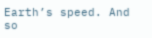Earth’s speed. And so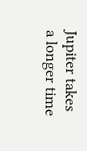Jupiter takes a longer time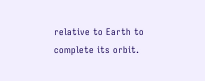relative to Earth to complete its orbit.